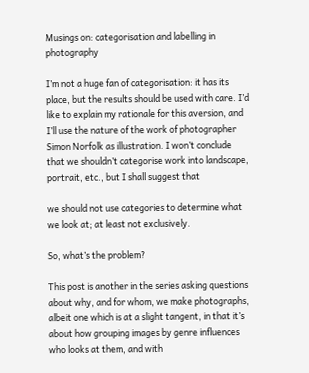Musings on: categorisation and labelling in photography

I’m not a huge fan of categorisation: it has its place, but the results should be used with care. I’d like to explain my rationale for this aversion, and I’ll use the nature of the work of photographer Simon Norfolk as illustration. I won’t conclude that we shouldn’t categorise work into landscape, portrait, etc., but I shall suggest that

we should not use categories to determine what we look at; at least not exclusively.

So, what’s the problem?

This post is another in the series asking questions about why, and for whom, we make photographs, albeit one which is at a slight tangent, in that it’s about how grouping images by genre influences who looks at them, and with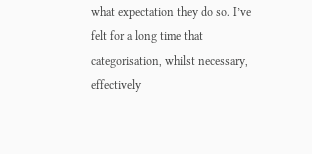what expectation they do so. I’ve felt for a long time that categorisation, whilst necessary, effectively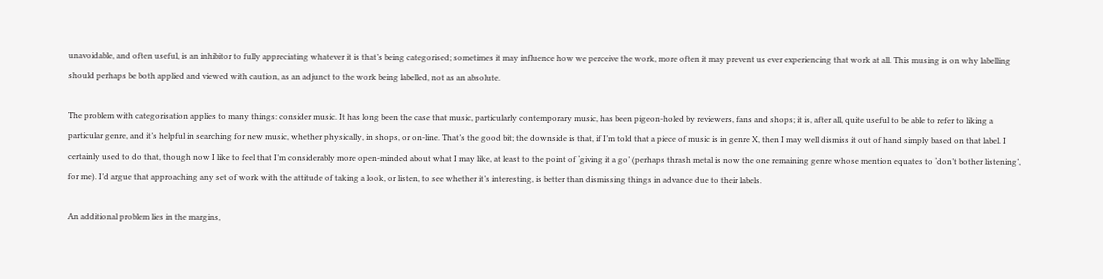unavoidable, and often useful, is an inhibitor to fully appreciating whatever it is that’s being categorised; sometimes it may influence how we perceive the work, more often it may prevent us ever experiencing that work at all. This musing is on why labelling should perhaps be both applied and viewed with caution, as an adjunct to the work being labelled, not as an absolute.

The problem with categorisation applies to many things: consider music. It has long been the case that music, particularly contemporary music, has been pigeon-holed by reviewers, fans and shops; it is, after all, quite useful to be able to refer to liking a particular genre, and it’s helpful in searching for new music, whether physically, in shops, or on-line. That’s the good bit; the downside is that, if I’m told that a piece of music is in genre X, then I may well dismiss it out of hand simply based on that label. I certainly used to do that, though now I like to feel that I’m considerably more open-minded about what I may like, at least to the point of ‘giving it a go’ (perhaps thrash metal is now the one remaining genre whose mention equates to ‘don’t bother listening’, for me). I’d argue that approaching any set of work with the attitude of taking a look, or listen, to see whether it’s interesting, is better than dismissing things in advance due to their labels.

An additional problem lies in the margins,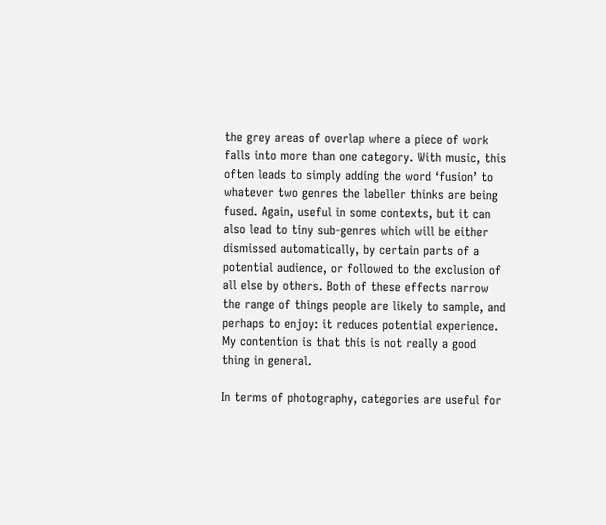the grey areas of overlap where a piece of work falls into more than one category. With music, this often leads to simply adding the word ‘fusion’ to whatever two genres the labeller thinks are being fused. Again, useful in some contexts, but it can also lead to tiny sub-genres which will be either dismissed automatically, by certain parts of a potential audience, or followed to the exclusion of all else by others. Both of these effects narrow the range of things people are likely to sample, and perhaps to enjoy: it reduces potential experience. My contention is that this is not really a good thing in general.

In terms of photography, categories are useful for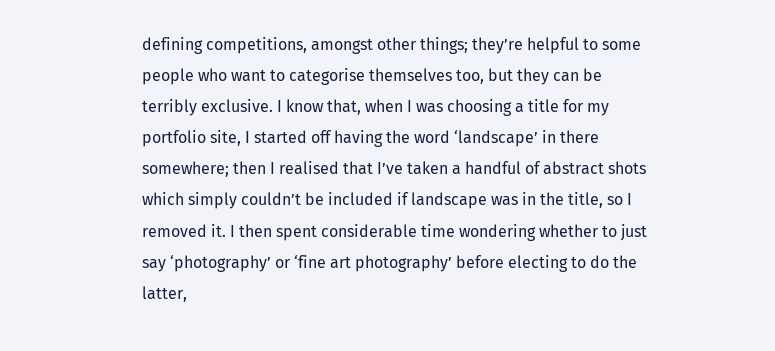defining competitions, amongst other things; they’re helpful to some people who want to categorise themselves too, but they can be terribly exclusive. I know that, when I was choosing a title for my portfolio site, I started off having the word ‘landscape’ in there somewhere; then I realised that I’ve taken a handful of abstract shots which simply couldn’t be included if landscape was in the title, so I removed it. I then spent considerable time wondering whether to just say ‘photography’ or ‘fine art photography’ before electing to do the latter,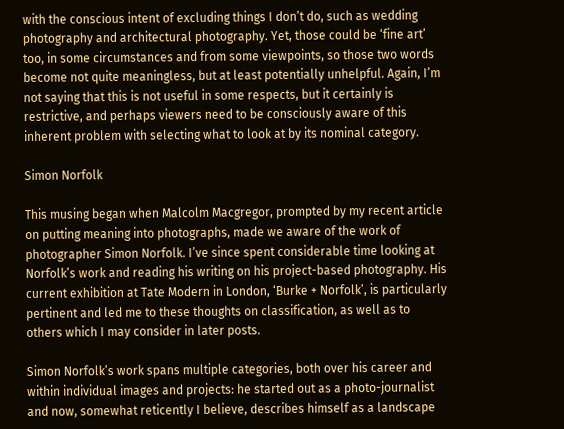with the conscious intent of excluding things I don’t do, such as wedding photography and architectural photography. Yet, those could be ‘fine art’ too, in some circumstances and from some viewpoints, so those two words become not quite meaningless, but at least potentially unhelpful. Again, I’m not saying that this is not useful in some respects, but it certainly is restrictive, and perhaps viewers need to be consciously aware of this inherent problem with selecting what to look at by its nominal category.

Simon Norfolk

This musing began when Malcolm Macgregor, prompted by my recent article on putting meaning into photographs, made we aware of the work of photographer Simon Norfolk. I’ve since spent considerable time looking at Norfolk’s work and reading his writing on his project-based photography. His current exhibition at Tate Modern in London, ‘Burke + Norfolk’, is particularly pertinent and led me to these thoughts on classification, as well as to others which I may consider in later posts.

Simon Norfolk’s work spans multiple categories, both over his career and within individual images and projects: he started out as a photo-journalist and now, somewhat reticently I believe, describes himself as a landscape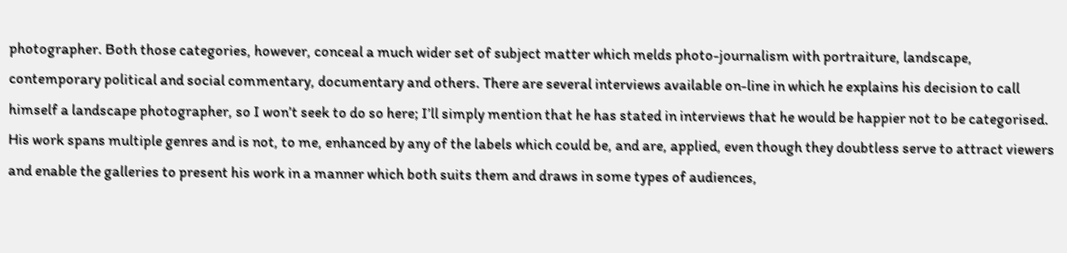photographer. Both those categories, however, conceal a much wider set of subject matter which melds photo-journalism with portraiture, landscape, contemporary political and social commentary, documentary and others. There are several interviews available on-line in which he explains his decision to call himself a landscape photographer, so I won’t seek to do so here; I’ll simply mention that he has stated in interviews that he would be happier not to be categorised. His work spans multiple genres and is not, to me, enhanced by any of the labels which could be, and are, applied, even though they doubtless serve to attract viewers and enable the galleries to present his work in a manner which both suits them and draws in some types of audiences,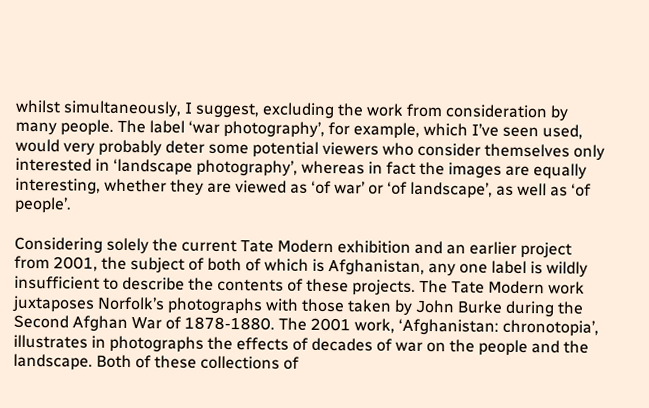whilst simultaneously, I suggest, excluding the work from consideration by many people. The label ‘war photography’, for example, which I’ve seen used, would very probably deter some potential viewers who consider themselves only interested in ‘landscape photography’, whereas in fact the images are equally interesting, whether they are viewed as ‘of war’ or ‘of landscape’, as well as ‘of people’.

Considering solely the current Tate Modern exhibition and an earlier project from 2001, the subject of both of which is Afghanistan, any one label is wildly insufficient to describe the contents of these projects. The Tate Modern work juxtaposes Norfolk’s photographs with those taken by John Burke during the Second Afghan War of 1878-1880. The 2001 work, ‘Afghanistan: chronotopia’, illustrates in photographs the effects of decades of war on the people and the landscape. Both of these collections of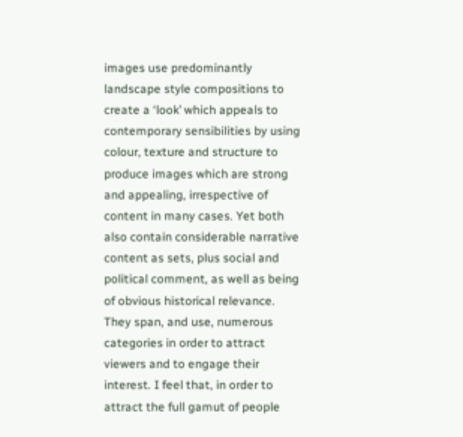images use predominantly landscape style compositions to create a ‘look’ which appeals to contemporary sensibilities by using colour, texture and structure to produce images which are strong and appealing, irrespective of content in many cases. Yet both also contain considerable narrative content as sets, plus social and political comment, as well as being of obvious historical relevance. They span, and use, numerous categories in order to attract viewers and to engage their interest. I feel that, in order to attract the full gamut of people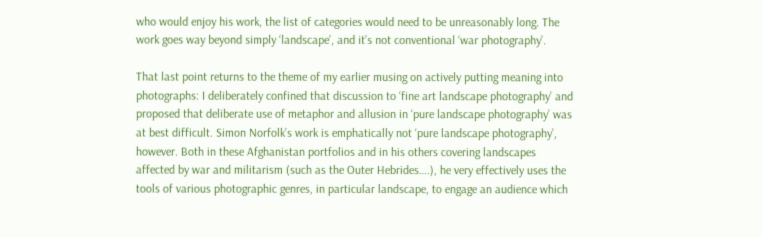who would enjoy his work, the list of categories would need to be unreasonably long. The work goes way beyond simply ‘landscape’, and it’s not conventional ‘war photography’.

That last point returns to the theme of my earlier musing on actively putting meaning into photographs: I deliberately confined that discussion to ‘fine art landscape photography’ and proposed that deliberate use of metaphor and allusion in ‘pure landscape photography’ was at best difficult. Simon Norfolk’s work is emphatically not ‘pure landscape photography’, however. Both in these Afghanistan portfolios and in his others covering landscapes affected by war and militarism (such as the Outer Hebrides….), he very effectively uses the tools of various photographic genres, in particular landscape, to engage an audience which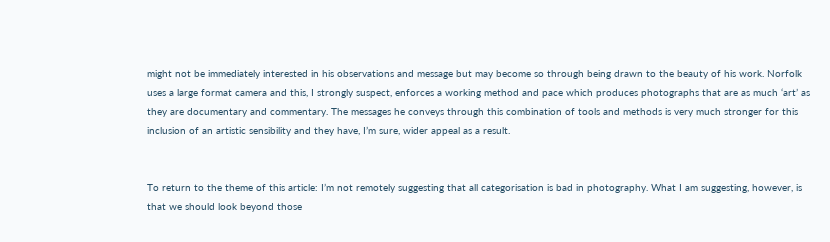might not be immediately interested in his observations and message but may become so through being drawn to the beauty of his work. Norfolk uses a large format camera and this, I strongly suspect, enforces a working method and pace which produces photographs that are as much ‘art’ as they are documentary and commentary. The messages he conveys through this combination of tools and methods is very much stronger for this inclusion of an artistic sensibility and they have, I’m sure, wider appeal as a result.


To return to the theme of this article: I’m not remotely suggesting that all categorisation is bad in photography. What I am suggesting, however, is that we should look beyond those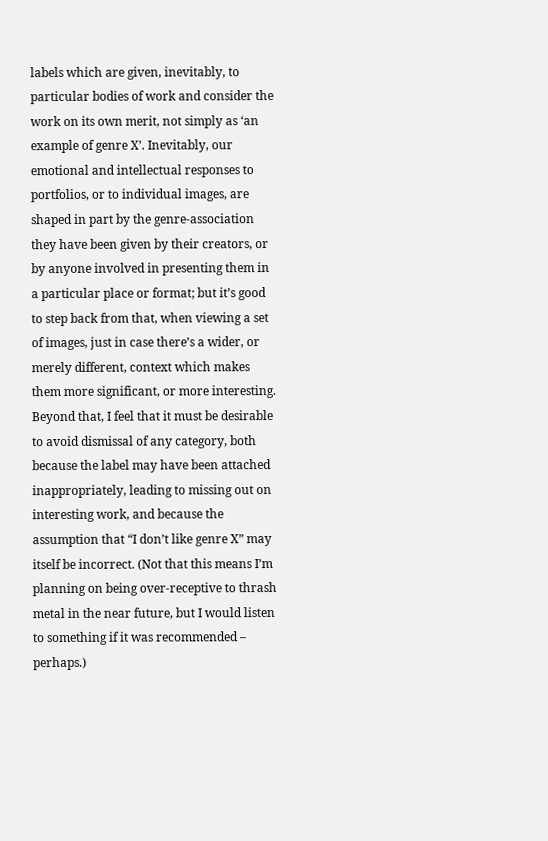labels which are given, inevitably, to particular bodies of work and consider the work on its own merit, not simply as ‘an example of genre X’. Inevitably, our emotional and intellectual responses to portfolios, or to individual images, are shaped in part by the genre-association they have been given by their creators, or by anyone involved in presenting them in a particular place or format; but it’s good to step back from that, when viewing a set of images, just in case there’s a wider, or merely different, context which makes them more significant, or more interesting. Beyond that, I feel that it must be desirable to avoid dismissal of any category, both because the label may have been attached inappropriately, leading to missing out on interesting work, and because the assumption that “I don’t like genre X” may itself be incorrect. (Not that this means I’m planning on being over-receptive to thrash metal in the near future, but I would listen to something if it was recommended – perhaps.)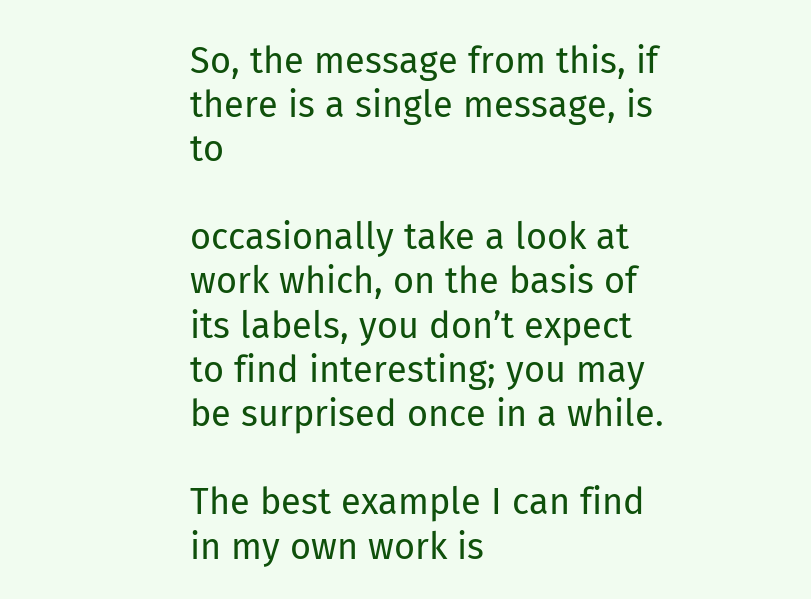So, the message from this, if there is a single message, is to

occasionally take a look at work which, on the basis of its labels, you don’t expect to find interesting; you may be surprised once in a while.

The best example I can find in my own work is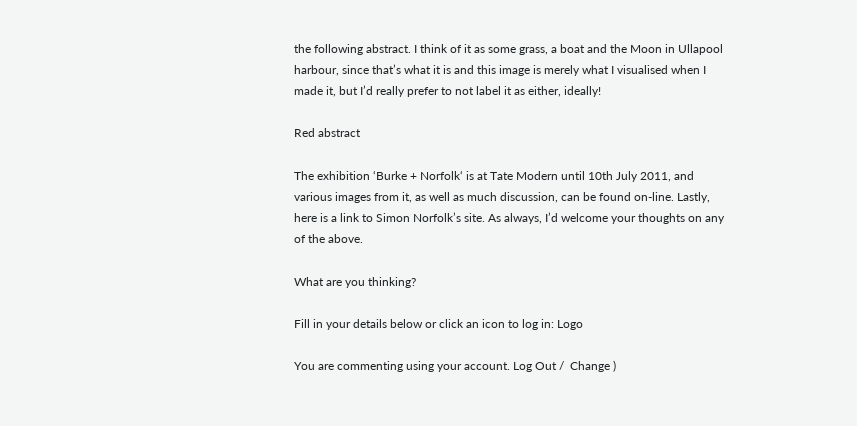the following abstract. I think of it as some grass, a boat and the Moon in Ullapool harbour, since that’s what it is and this image is merely what I visualised when I made it, but I’d really prefer to not label it as either, ideally!

Red abstract

The exhibition ‘Burke + Norfolk‘ is at Tate Modern until 10th July 2011, and various images from it, as well as much discussion, can be found on-line. Lastly, here is a link to Simon Norfolk’s site. As always, I’d welcome your thoughts on any of the above.

What are you thinking?

Fill in your details below or click an icon to log in: Logo

You are commenting using your account. Log Out /  Change )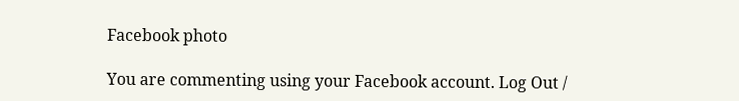Facebook photo

You are commenting using your Facebook account. Log Out /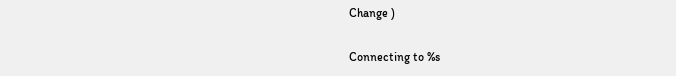Change )

Connecting to %s